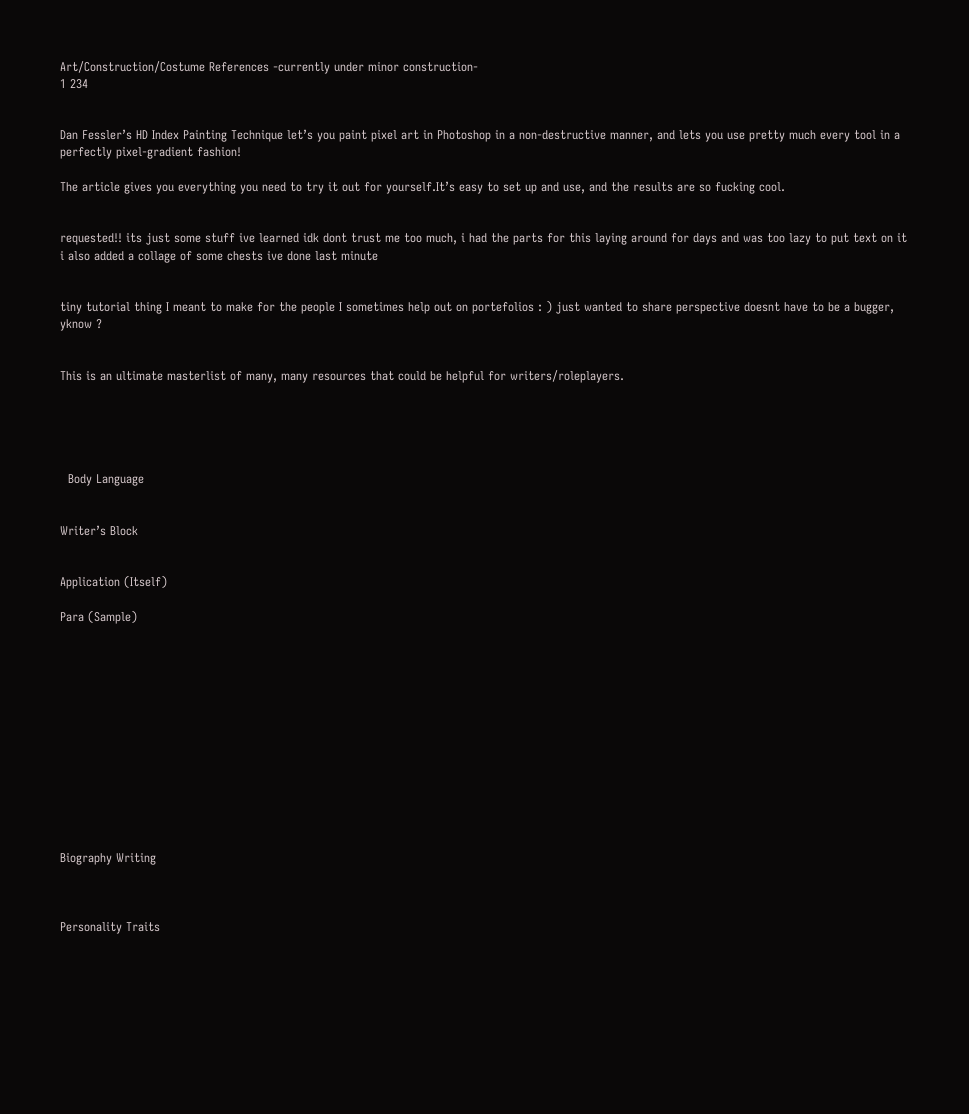Art/Construction/Costume References -currently under minor construction-
1 234


Dan Fessler’s HD Index Painting Technique let’s you paint pixel art in Photoshop in a non-destructive manner, and lets you use pretty much every tool in a perfectly pixel-gradient fashion!

The article gives you everything you need to try it out for yourself.It’s easy to set up and use, and the results are so fucking cool.


requested!! its just some stuff ive learned idk dont trust me too much, i had the parts for this laying around for days and was too lazy to put text on it i also added a collage of some chests ive done last minute


tiny tutorial thing I meant to make for the people I sometimes help out on portefolios : ) just wanted to share perspective doesnt have to be a bugger, yknow ?


This is an ultimate masterlist of many, many resources that could be helpful for writers/roleplayers.





  Body Language


Writer’s Block


Application (Itself)

Para (Sample)













Biography Writing



Personality Traits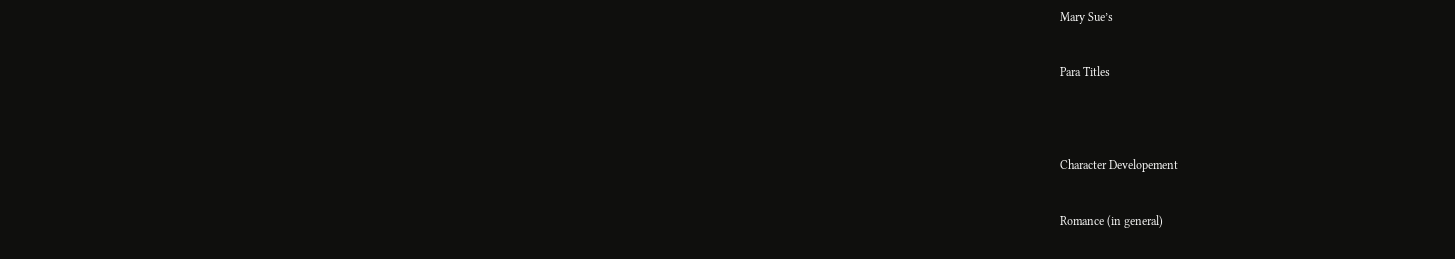Mary Sue’s


Para Titles




Character Developement


Romance (in general)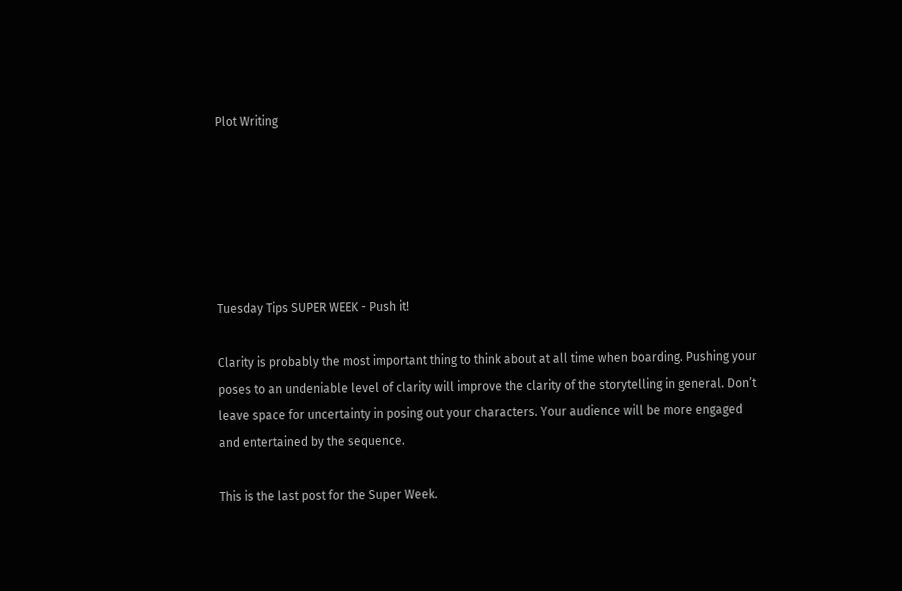Plot Writing






Tuesday Tips SUPER WEEK - Push it!

Clarity is probably the most important thing to think about at all time when boarding. Pushing your poses to an undeniable level of clarity will improve the clarity of the storytelling in general. Don’t leave space for uncertainty in posing out your characters. Your audience will be more engaged and entertained by the sequence.

This is the last post for the Super Week.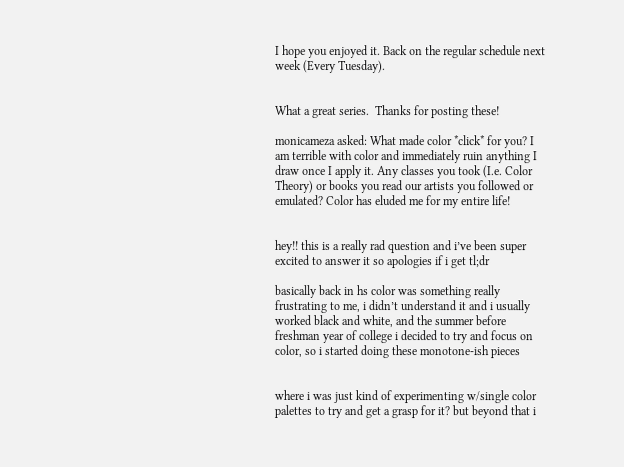I hope you enjoyed it. Back on the regular schedule next week (Every Tuesday).


What a great series.  Thanks for posting these!

monicameza asked: What made color *click* for you? I am terrible with color and immediately ruin anything I draw once I apply it. Any classes you took (I.e. Color Theory) or books you read our artists you followed or emulated? Color has eluded me for my entire life!


hey!! this is a really rad question and i’ve been super excited to answer it so apologies if i get tl;dr

basically back in hs color was something really frustrating to me, i didn’t understand it and i usually worked black and white, and the summer before freshman year of college i decided to try and focus on color, so i started doing these monotone-ish pieces


where i was just kind of experimenting w/single color palettes to try and get a grasp for it? but beyond that i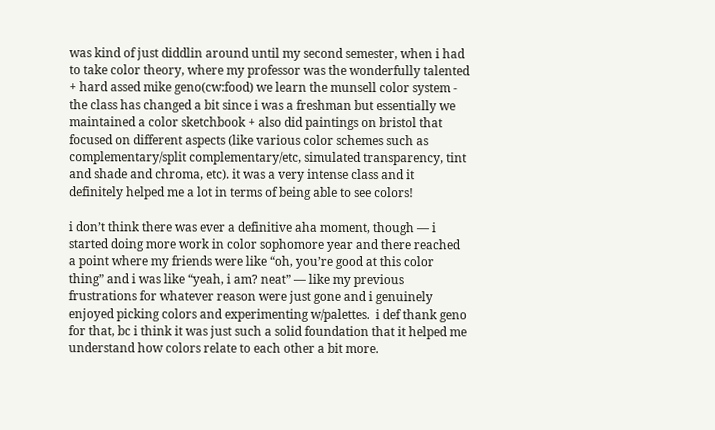was kind of just diddlin around until my second semester, when i had to take color theory, where my professor was the wonderfully talented + hard assed mike geno(cw:food) we learn the munsell color system - the class has changed a bit since i was a freshman but essentially we maintained a color sketchbook + also did paintings on bristol that focused on different aspects (like various color schemes such as complementary/split complementary/etc, simulated transparency, tint and shade and chroma, etc). it was a very intense class and it definitely helped me a lot in terms of being able to see colors!

i don’t think there was ever a definitive aha moment, though — i started doing more work in color sophomore year and there reached a point where my friends were like “oh, you’re good at this color thing” and i was like “yeah, i am? neat” — like my previous frustrations for whatever reason were just gone and i genuinely enjoyed picking colors and experimenting w/palettes.  i def thank geno for that, bc i think it was just such a solid foundation that it helped me understand how colors relate to each other a bit more.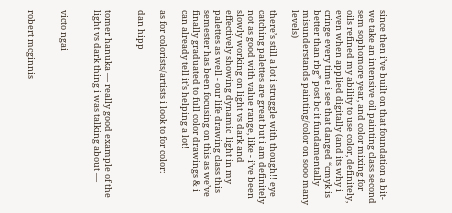since then i’ve built on that foundation a bit- we take an intensive oil painting class second sem sophomore year, and color mixing for oils refined my ability to use color, definitely, even when applied digitally (and its why i cringe every time i see that danged “cmyk is better than rbg” post bc it fundamentally misunderstands painting/color on sooo many levels)

there’s still a lot i struggle with though!! eye catching palettes are great but i am definitely not as good with value range, like - i’ve been slowly working on light vs dark and effectively showing dynamic  light in my palettes as well - our life drawing class this semester has been focusing on this as we’ve finally graduated to full color drawings & i can already tell it’s helping a lot!

as for colorists/artists i look to for color:

dan hipp


tomer hanuka — really good example of the light vs dark thing i was talking about —


victo ngai


robert mcginnis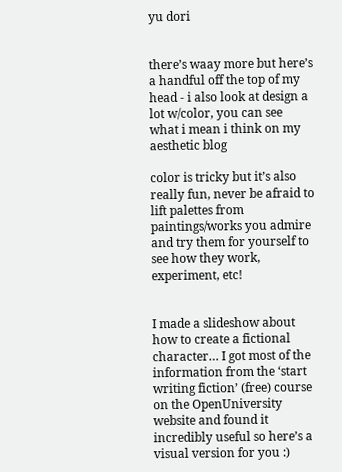yu dori


there’s waay more but here’s a handful off the top of my head - i also look at design a lot w/color, you can see what i mean i think on my aesthetic blog

color is tricky but it’s also really fun, never be afraid to lift palettes from paintings/works you admire and try them for yourself to see how they work, experiment, etc!


I made a slideshow about how to create a fictional character… I got most of the information from the ‘start writing fiction’ (free) course on the OpenUniversity website and found it incredibly useful so here’s a visual version for you :)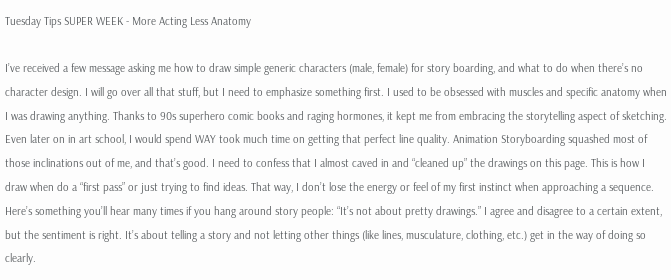Tuesday Tips SUPER WEEK - More Acting Less Anatomy

I’ve received a few message asking me how to draw simple generic characters (male, female) for story boarding, and what to do when there’s no character design. I will go over all that stuff, but I need to emphasize something first. I used to be obsessed with muscles and specific anatomy when I was drawing anything. Thanks to 90s superhero comic books and raging hormones, it kept me from embracing the storytelling aspect of sketching. Even later on in art school, I would spend WAY took much time on getting that perfect line quality. Animation Storyboarding squashed most of those inclinations out of me, and that’s good. I need to confess that I almost caved in and “cleaned up” the drawings on this page. This is how I draw when do a “first pass” or just trying to find ideas. That way, I don’t lose the energy or feel of my first instinct when approaching a sequence. Here’s something you’ll hear many times if you hang around story people: “It’s not about pretty drawings.” I agree and disagree to a certain extent, but the sentiment is right. It’s about telling a story and not letting other things (like lines, musculature, clothing, etc.) get in the way of doing so clearly.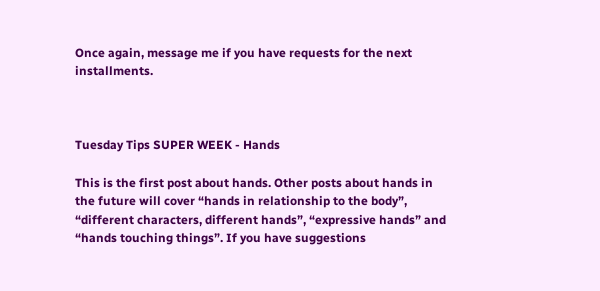Once again, message me if you have requests for the next installments.



Tuesday Tips SUPER WEEK - Hands

This is the first post about hands. Other posts about hands in the future will cover “hands in relationship to the body”, “different characters, different hands”, “expressive hands” and “hands touching things”. If you have suggestions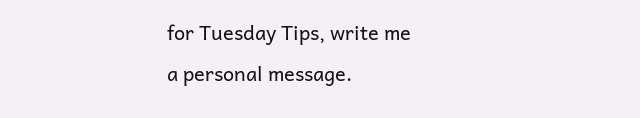for Tuesday Tips, write me a personal message.